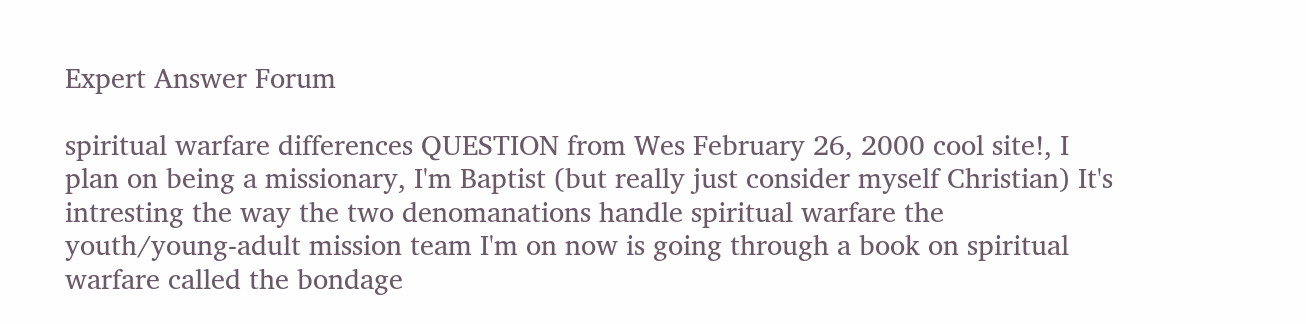Expert Answer Forum

spiritual warfare differences QUESTION from Wes February 26, 2000 cool site!, I plan on being a missionary, I'm Baptist (but really just consider myself Christian) It's intresting the way the two denomanations handle spiritual warfare the youth/young-adult mission team I'm on now is going through a book on spiritual warfare called the bondage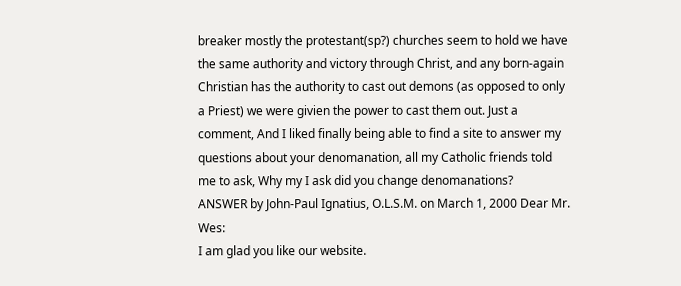breaker mostly the protestant(sp?) churches seem to hold we have the same authority and victory through Christ, and any born-again Christian has the authority to cast out demons (as opposed to only a Priest) we were givien the power to cast them out. Just a comment, And I liked finally being able to find a site to answer my questions about your denomanation, all my Catholic friends told me to ask, Why my I ask did you change denomanations?
ANSWER by John-Paul Ignatius, O.L.S.M. on March 1, 2000 Dear Mr. Wes:
I am glad you like our website.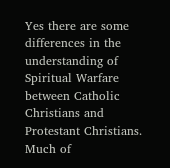Yes there are some differences in the understanding of Spiritual Warfare between Catholic Christians and Protestant Christians. Much of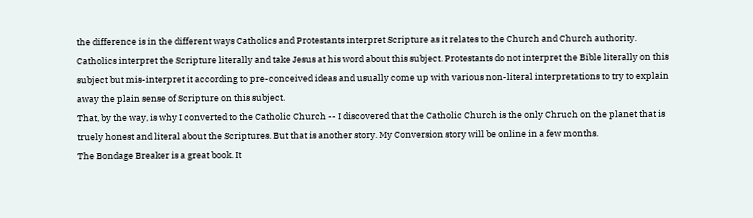the difference is in the different ways Catholics and Protestants interpret Scripture as it relates to the Church and Church authority.
Catholics interpret the Scripture literally and take Jesus at his word about this subject. Protestants do not interpret the Bible literally on this subject but mis-interpret it according to pre-conceived ideas and usually come up with various non-literal interpretations to try to explain away the plain sense of Scripture on this subject.
That, by the way, is why I converted to the Catholic Church -- I discovered that the Catholic Church is the only Chruch on the planet that is truely honest and literal about the Scriptures. But that is another story. My Conversion story will be online in a few months.
The Bondage Breaker is a great book. It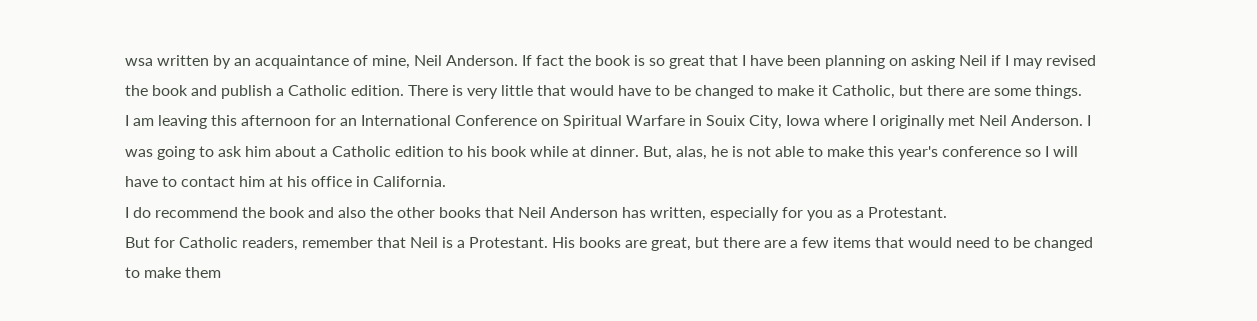wsa written by an acquaintance of mine, Neil Anderson. If fact the book is so great that I have been planning on asking Neil if I may revised the book and publish a Catholic edition. There is very little that would have to be changed to make it Catholic, but there are some things.
I am leaving this afternoon for an International Conference on Spiritual Warfare in Souix City, Iowa where I originally met Neil Anderson. I was going to ask him about a Catholic edition to his book while at dinner. But, alas, he is not able to make this year's conference so I will have to contact him at his office in California.
I do recommend the book and also the other books that Neil Anderson has written, especially for you as a Protestant.
But for Catholic readers, remember that Neil is a Protestant. His books are great, but there are a few items that would need to be changed to make them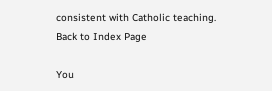consistent with Catholic teaching.
Back to Index Page

You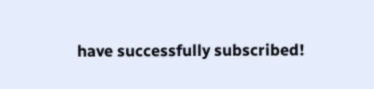have successfully subscribed!